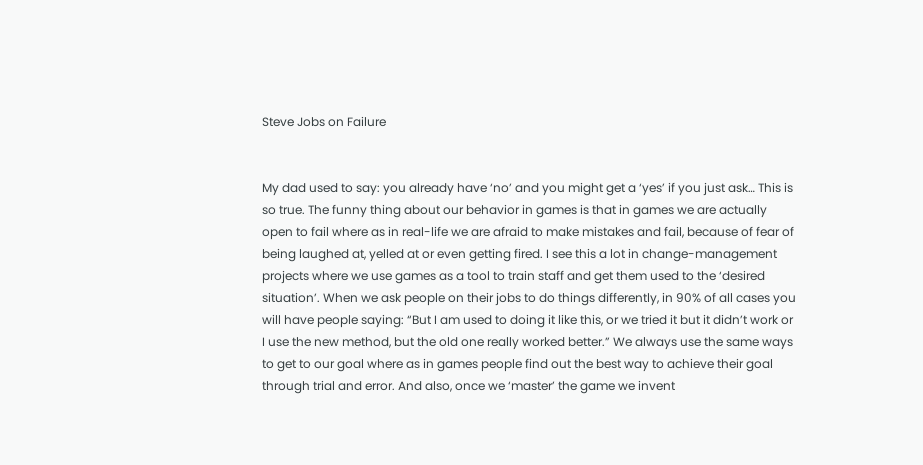Steve Jobs on Failure


My dad used to say: you already have ‘no’ and you might get a ‘yes’ if you just ask… This is so true. The funny thing about our behavior in games is that in games we are actually open to fail where as in real-life we are afraid to make mistakes and fail, because of fear of being laughed at, yelled at or even getting fired. I see this a lot in change-management projects where we use games as a tool to train staff and get them used to the ‘desired situation’. When we ask people on their jobs to do things differently, in 90% of all cases you will have people saying: “But I am used to doing it like this, or we tried it but it didn’t work or I use the new method, but the old one really worked better.” We always use the same ways to get to our goal where as in games people find out the best way to achieve their goal through trial and error. And also, once we ‘master’ the game we invent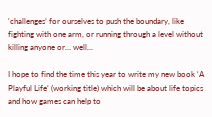‘challenges’ for ourselves to push the boundary, like fighting with one arm, or running through a level without killing anyone or… well…

I hope to find the time this year to write my new book ‘A Playful Life’ (working title) which will be about life topics and how games can help to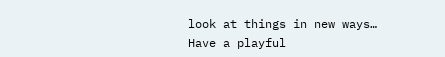look at things in new ways…
Have a playful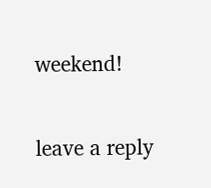weekend!

leave a reply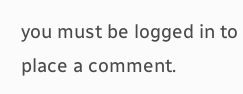you must be logged in to place a comment.